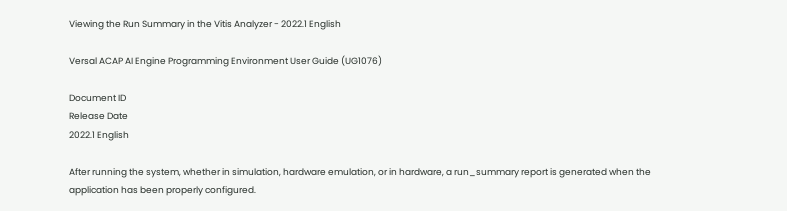Viewing the Run Summary in the Vitis Analyzer - 2022.1 English

Versal ACAP AI Engine Programming Environment User Guide (UG1076)

Document ID
Release Date
2022.1 English

After running the system, whether in simulation, hardware emulation, or in hardware, a run_summary report is generated when the application has been properly configured.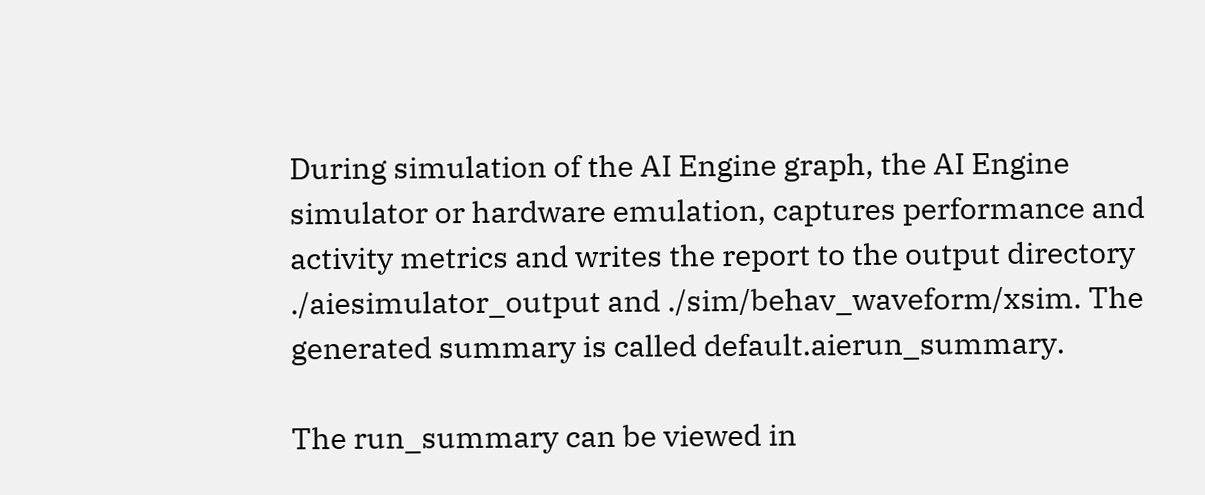During simulation of the AI Engine graph, the AI Engine simulator or hardware emulation, captures performance and activity metrics and writes the report to the output directory ./aiesimulator_output and ./sim/behav_waveform/xsim. The generated summary is called default.aierun_summary.

The run_summary can be viewed in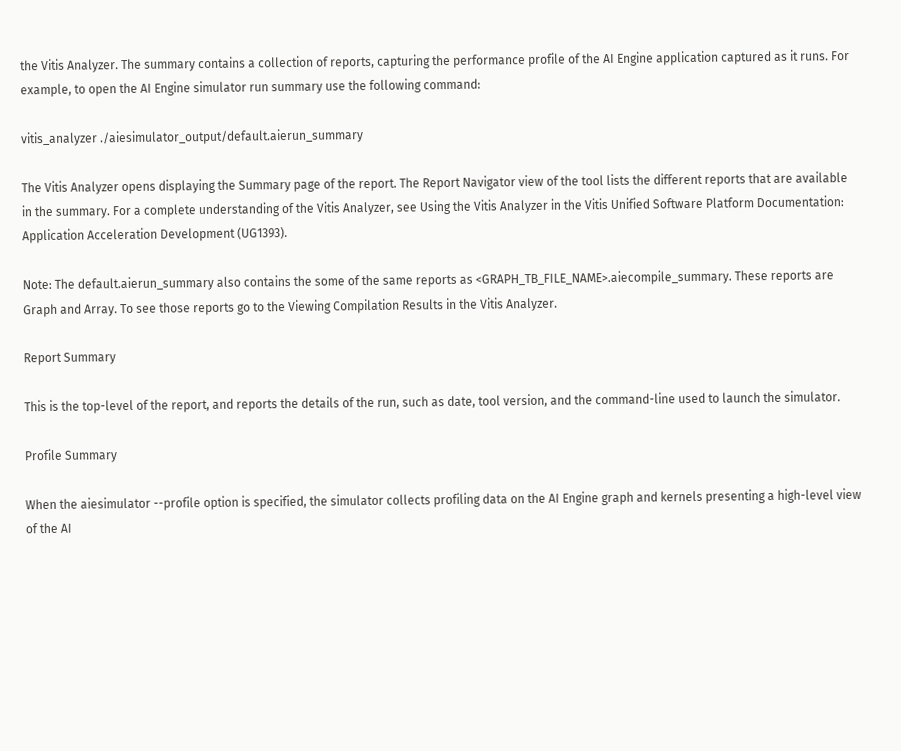the Vitis Analyzer. The summary contains a collection of reports, capturing the performance profile of the AI Engine application captured as it runs. For example, to open the AI Engine simulator run summary use the following command:

vitis_analyzer ./aiesimulator_output/default.aierun_summary

The Vitis Analyzer opens displaying the Summary page of the report. The Report Navigator view of the tool lists the different reports that are available in the summary. For a complete understanding of the Vitis Analyzer, see Using the Vitis Analyzer in the Vitis Unified Software Platform Documentation: Application Acceleration Development (UG1393).

Note: The default.aierun_summary also contains the some of the same reports as <GRAPH_TB_FILE_NAME>.aiecompile_summary. These reports are Graph and Array. To see those reports go to the Viewing Compilation Results in the Vitis Analyzer.

Report Summary

This is the top-level of the report, and reports the details of the run, such as date, tool version, and the command-line used to launch the simulator.

Profile Summary

When the aiesimulator --profile option is specified, the simulator collects profiling data on the AI Engine graph and kernels presenting a high-level view of the AI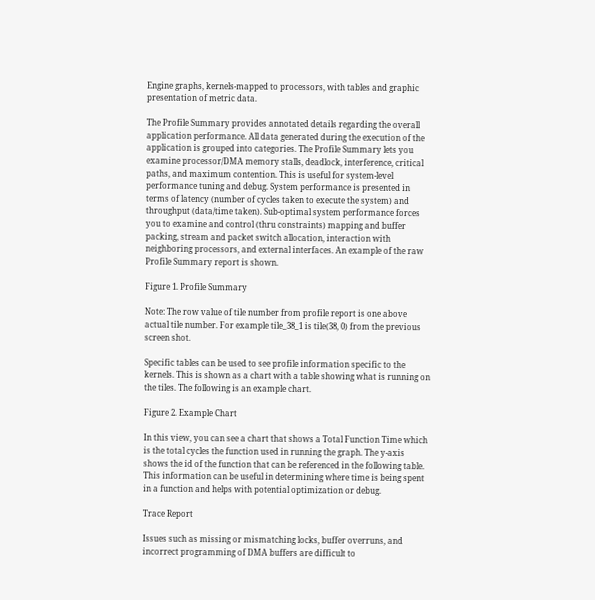Engine graphs, kernels-mapped to processors, with tables and graphic presentation of metric data.

The Profile Summary provides annotated details regarding the overall application performance. All data generated during the execution of the application is grouped into categories. The Profile Summary lets you examine processor/DMA memory stalls, deadlock, interference, critical paths, and maximum contention. This is useful for system-level performance tuning and debug. System performance is presented in terms of latency (number of cycles taken to execute the system) and throughput (data/time taken). Sub-optimal system performance forces you to examine and control (thru constraints) mapping and buffer packing, stream and packet switch allocation, interaction with neighboring processors, and external interfaces. An example of the raw Profile Summary report is shown.

Figure 1. Profile Summary

Note: The row value of tile number from profile report is one above actual tile number. For example tile_38_1 is tile(38, 0) from the previous screen shot.

Specific tables can be used to see profile information specific to the kernels. This is shown as a chart with a table showing what is running on the tiles. The following is an example chart.

Figure 2. Example Chart

In this view, you can see a chart that shows a Total Function Time which is the total cycles the function used in running the graph. The y-axis shows the id of the function that can be referenced in the following table. This information can be useful in determining where time is being spent in a function and helps with potential optimization or debug.

Trace Report

Issues such as missing or mismatching locks, buffer overruns, and incorrect programming of DMA buffers are difficult to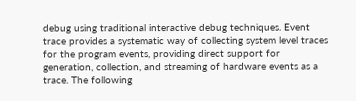debug using traditional interactive debug techniques. Event trace provides a systematic way of collecting system level traces for the program events, providing direct support for generation, collection, and streaming of hardware events as a trace. The following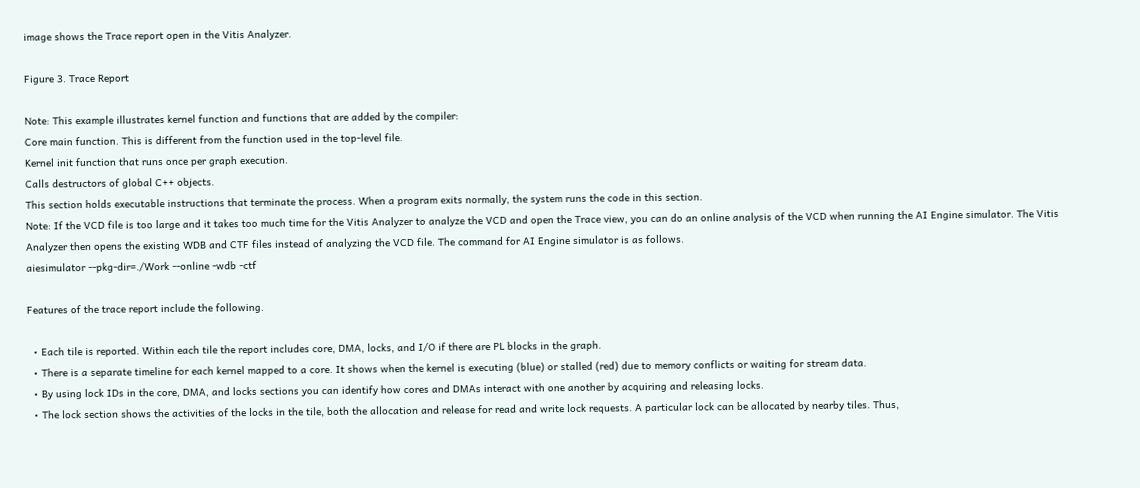image shows the Trace report open in the Vitis Analyzer.

Figure 3. Trace Report

Note: This example illustrates kernel function and functions that are added by the compiler:
Core main function. This is different from the function used in the top-level file.
Kernel init function that runs once per graph execution.
Calls destructors of global C++ objects.
This section holds executable instructions that terminate the process. When a program exits normally, the system runs the code in this section.
Note: If the VCD file is too large and it takes too much time for the Vitis Analyzer to analyze the VCD and open the Trace view, you can do an online analysis of the VCD when running the AI Engine simulator. The Vitis Analyzer then opens the existing WDB and CTF files instead of analyzing the VCD file. The command for AI Engine simulator is as follows.
aiesimulator --pkg-dir=./Work --online -wdb -ctf

Features of the trace report include the following.

  • Each tile is reported. Within each tile the report includes core, DMA, locks, and I/O if there are PL blocks in the graph.
  • There is a separate timeline for each kernel mapped to a core. It shows when the kernel is executing (blue) or stalled (red) due to memory conflicts or waiting for stream data.
  • By using lock IDs in the core, DMA, and locks sections you can identify how cores and DMAs interact with one another by acquiring and releasing locks.
  • The lock section shows the activities of the locks in the tile, both the allocation and release for read and write lock requests. A particular lock can be allocated by nearby tiles. Thus,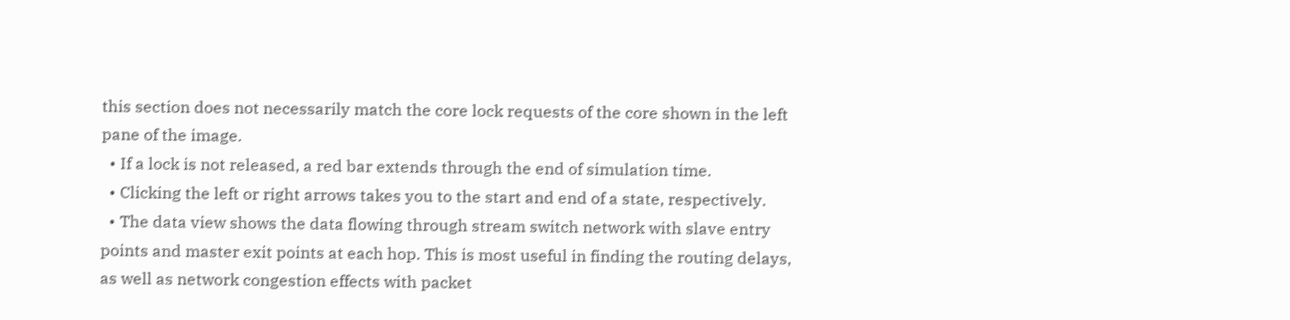this section does not necessarily match the core lock requests of the core shown in the left pane of the image.
  • If a lock is not released, a red bar extends through the end of simulation time.
  • Clicking the left or right arrows takes you to the start and end of a state, respectively.
  • The data view shows the data flowing through stream switch network with slave entry points and master exit points at each hop. This is most useful in finding the routing delays, as well as network congestion effects with packet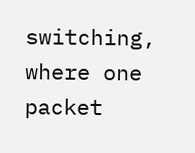switching, where one packet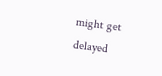might get delayed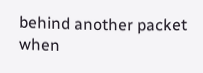behind another packet when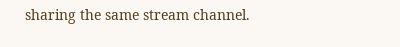sharing the same stream channel.